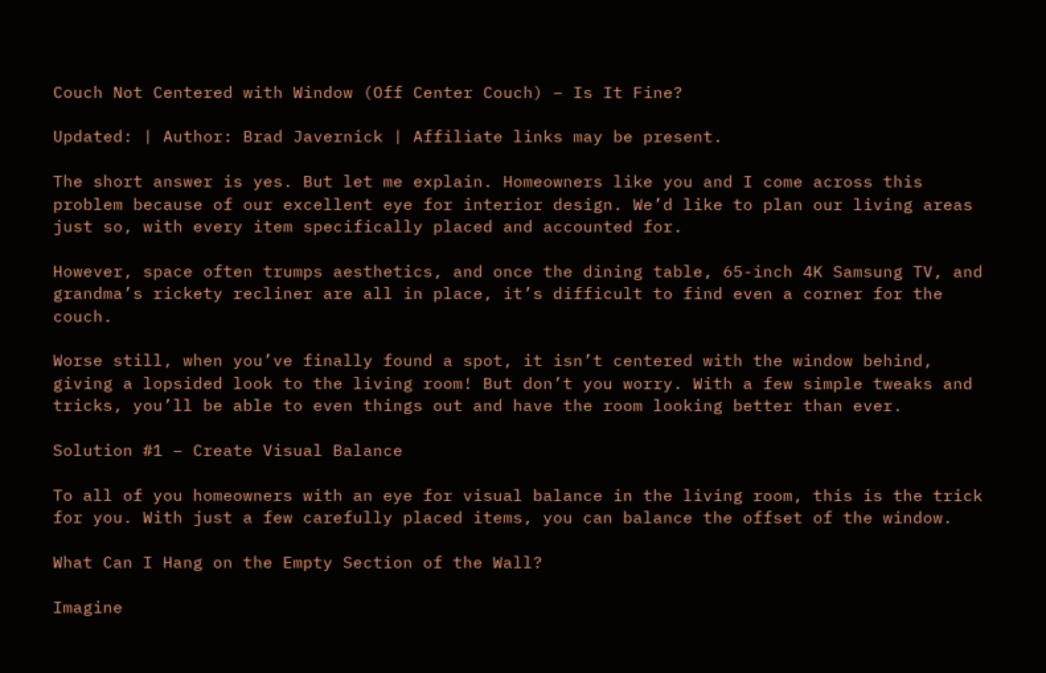Couch Not Centered with Window (Off Center Couch) – Is It Fine?

Updated: | Author: Brad Javernick | Affiliate links may be present.

The short answer is yes. But let me explain. Homeowners like you and I come across this problem because of our excellent eye for interior design. We’d like to plan our living areas just so, with every item specifically placed and accounted for.

However, space often trumps aesthetics, and once the dining table, 65-inch 4K Samsung TV, and grandma’s rickety recliner are all in place, it’s difficult to find even a corner for the couch.

Worse still, when you’ve finally found a spot, it isn’t centered with the window behind, giving a lopsided look to the living room! But don’t you worry. With a few simple tweaks and tricks, you’ll be able to even things out and have the room looking better than ever.

Solution #1 – Create Visual Balance

To all of you homeowners with an eye for visual balance in the living room, this is the trick for you. With just a few carefully placed items, you can balance the offset of the window.

What Can I Hang on the Empty Section of the Wall?

Imagine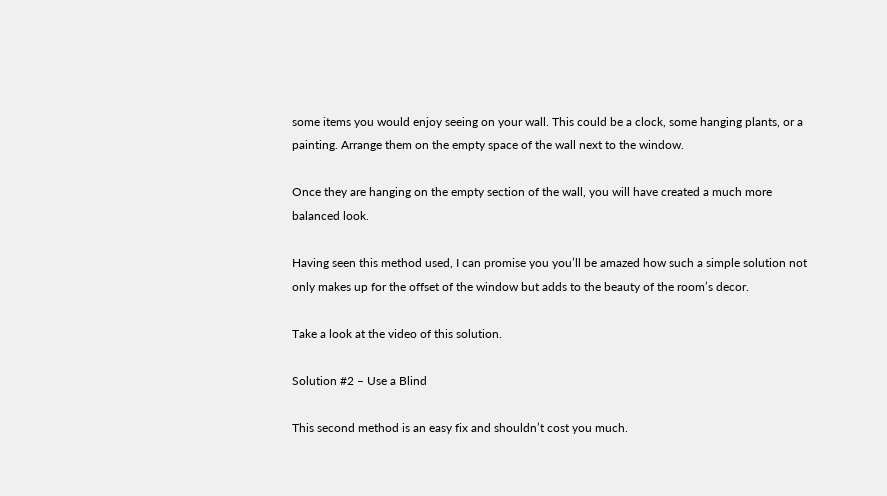some items you would enjoy seeing on your wall. This could be a clock, some hanging plants, or a painting. Arrange them on the empty space of the wall next to the window.

Once they are hanging on the empty section of the wall, you will have created a much more balanced look.

Having seen this method used, I can promise you you’ll be amazed how such a simple solution not only makes up for the offset of the window but adds to the beauty of the room’s decor.

Take a look at the video of this solution.

Solution #2 – Use a Blind

This second method is an easy fix and shouldn’t cost you much.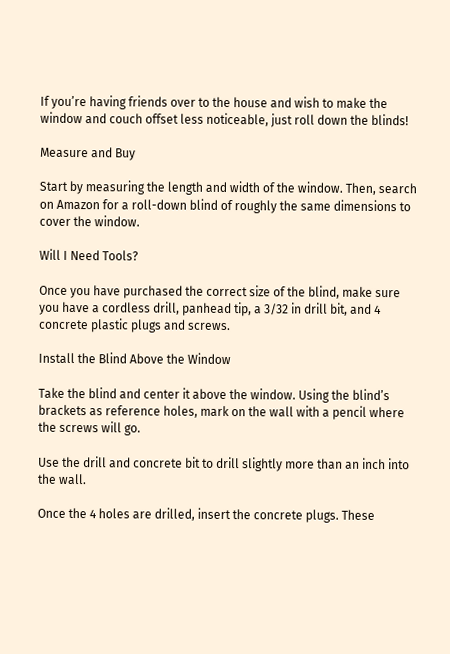If you’re having friends over to the house and wish to make the window and couch offset less noticeable, just roll down the blinds!

Measure and Buy

Start by measuring the length and width of the window. Then, search on Amazon for a roll-down blind of roughly the same dimensions to cover the window.

Will I Need Tools?

Once you have purchased the correct size of the blind, make sure you have a cordless drill, panhead tip, a 3/32 in drill bit, and 4 concrete plastic plugs and screws.

Install the Blind Above the Window

Take the blind and center it above the window. Using the blind’s brackets as reference holes, mark on the wall with a pencil where the screws will go.

Use the drill and concrete bit to drill slightly more than an inch into the wall.

Once the 4 holes are drilled, insert the concrete plugs. These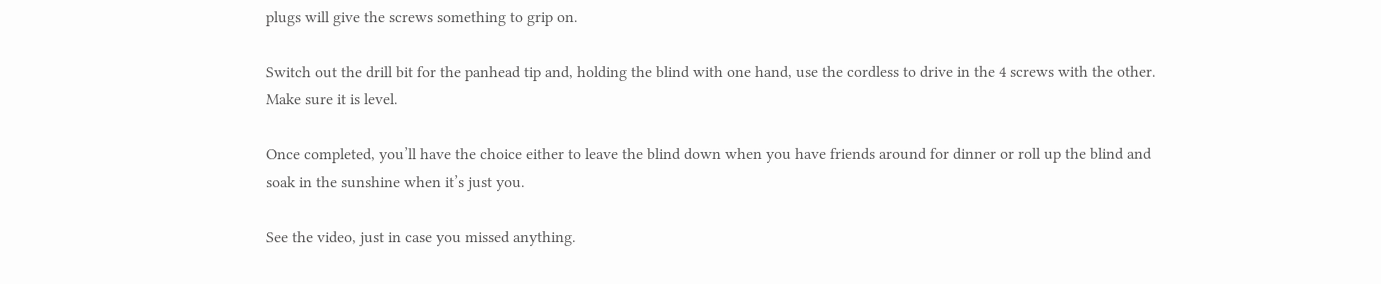plugs will give the screws something to grip on.

Switch out the drill bit for the panhead tip and, holding the blind with one hand, use the cordless to drive in the 4 screws with the other. Make sure it is level.

Once completed, you’ll have the choice either to leave the blind down when you have friends around for dinner or roll up the blind and soak in the sunshine when it’s just you.

See the video, just in case you missed anything.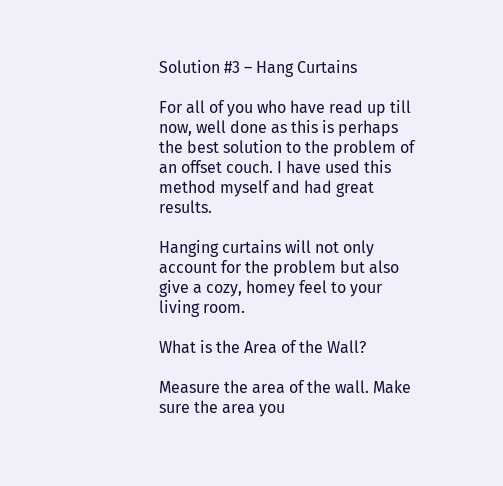Solution #3 – Hang Curtains

For all of you who have read up till now, well done as this is perhaps the best solution to the problem of an offset couch. I have used this method myself and had great results.

Hanging curtains will not only account for the problem but also give a cozy, homey feel to your living room.

What is the Area of the Wall?

Measure the area of the wall. Make sure the area you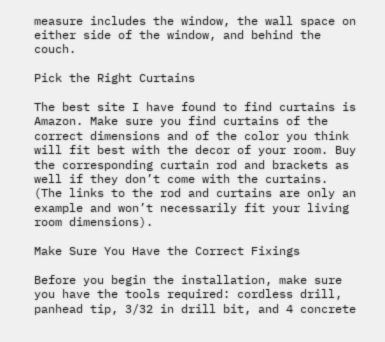measure includes the window, the wall space on either side of the window, and behind the couch.

Pick the Right Curtains

The best site I have found to find curtains is Amazon. Make sure you find curtains of the correct dimensions and of the color you think will fit best with the decor of your room. Buy the corresponding curtain rod and brackets as well if they don’t come with the curtains. (The links to the rod and curtains are only an example and won’t necessarily fit your living room dimensions).

Make Sure You Have the Correct Fixings

Before you begin the installation, make sure you have the tools required: cordless drill, panhead tip, 3/32 in drill bit, and 4 concrete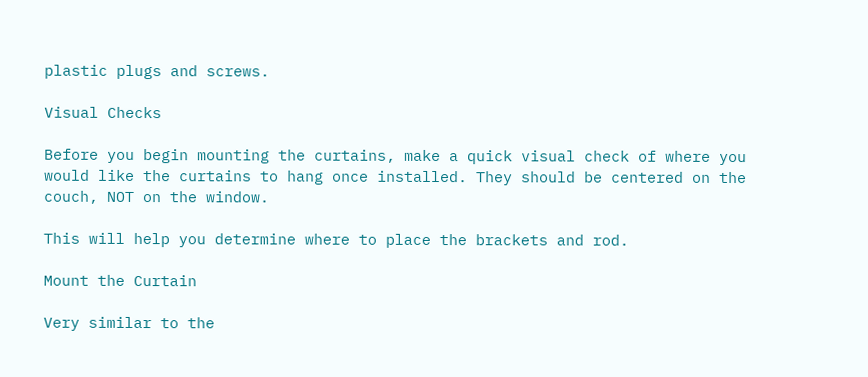plastic plugs and screws.

Visual Checks

Before you begin mounting the curtains, make a quick visual check of where you would like the curtains to hang once installed. They should be centered on the couch, NOT on the window.

This will help you determine where to place the brackets and rod.

Mount the Curtain

Very similar to the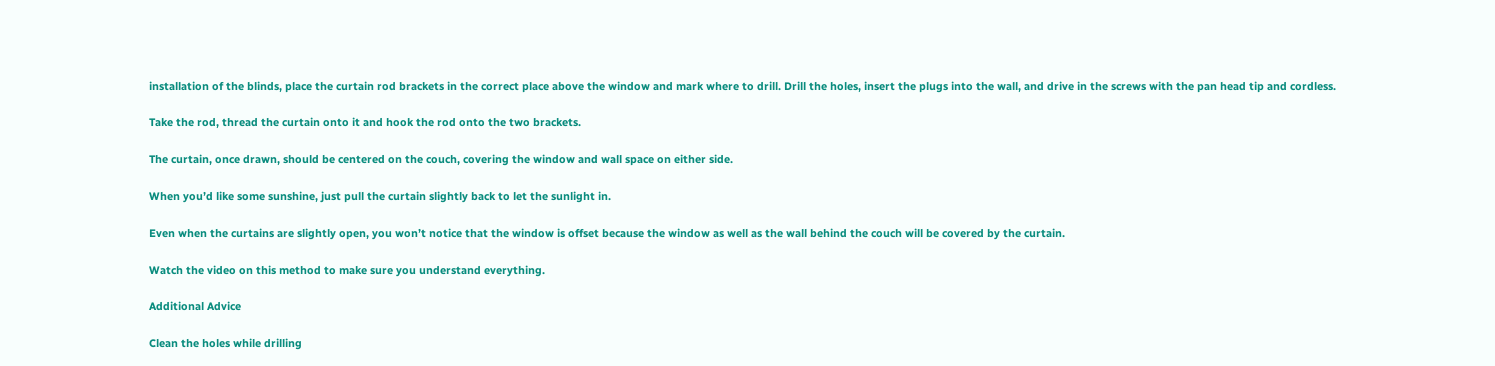installation of the blinds, place the curtain rod brackets in the correct place above the window and mark where to drill. Drill the holes, insert the plugs into the wall, and drive in the screws with the pan head tip and cordless.

Take the rod, thread the curtain onto it and hook the rod onto the two brackets.

The curtain, once drawn, should be centered on the couch, covering the window and wall space on either side.

When you’d like some sunshine, just pull the curtain slightly back to let the sunlight in.

Even when the curtains are slightly open, you won’t notice that the window is offset because the window as well as the wall behind the couch will be covered by the curtain.

Watch the video on this method to make sure you understand everything.

Additional Advice

Clean the holes while drilling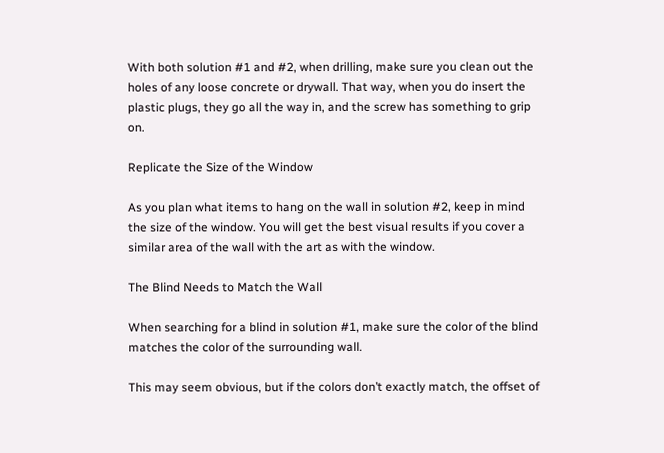With both solution #1 and #2, when drilling, make sure you clean out the holes of any loose concrete or drywall. That way, when you do insert the plastic plugs, they go all the way in, and the screw has something to grip on.

Replicate the Size of the Window

As you plan what items to hang on the wall in solution #2, keep in mind the size of the window. You will get the best visual results if you cover a similar area of the wall with the art as with the window.

The Blind Needs to Match the Wall

When searching for a blind in solution #1, make sure the color of the blind matches the color of the surrounding wall.

This may seem obvious, but if the colors don’t exactly match, the offset of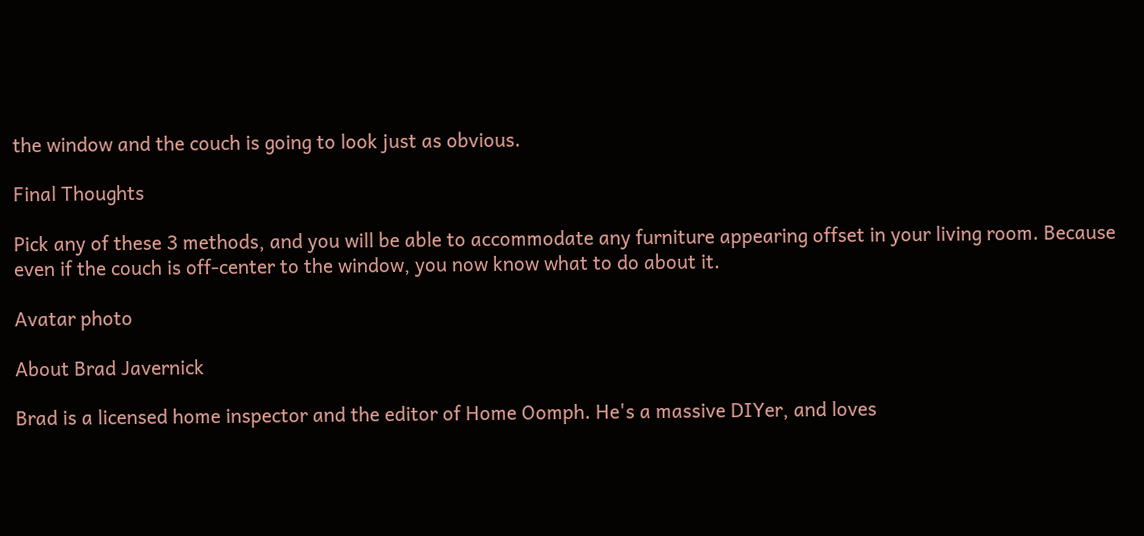the window and the couch is going to look just as obvious.

Final Thoughts

Pick any of these 3 methods, and you will be able to accommodate any furniture appearing offset in your living room. Because even if the couch is off-center to the window, you now know what to do about it.

Avatar photo

About Brad Javernick

Brad is a licensed home inspector and the editor of Home Oomph. He's a massive DIYer, and loves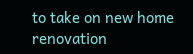to take on new home renovation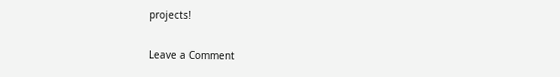projects!

Leave a Comment